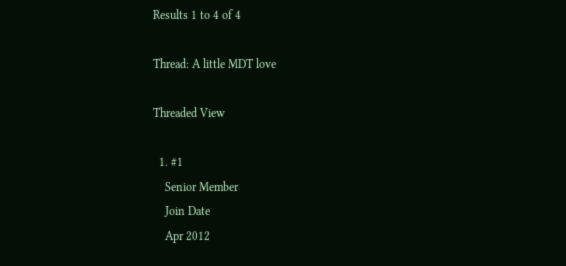Results 1 to 4 of 4

Thread: A little MDT love

Threaded View

  1. #1
    Senior Member
    Join Date
    Apr 2012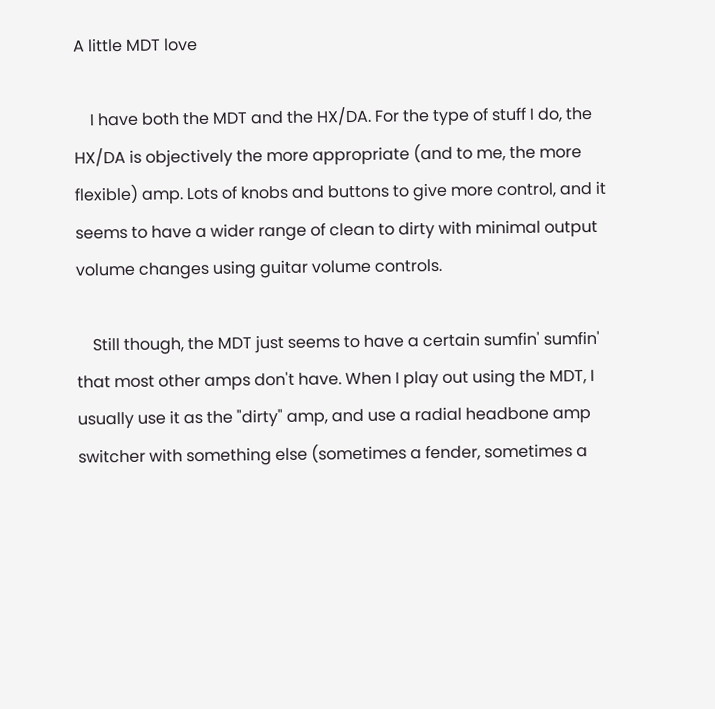A little MDT love

    I have both the MDT and the HX/DA. For the type of stuff I do, the HX/DA is objectively the more appropriate (and to me, the more flexible) amp. Lots of knobs and buttons to give more control, and it seems to have a wider range of clean to dirty with minimal output volume changes using guitar volume controls.

    Still though, the MDT just seems to have a certain sumfin' sumfin' that most other amps don't have. When I play out using the MDT, I usually use it as the "dirty" amp, and use a radial headbone amp switcher with something else (sometimes a fender, sometimes a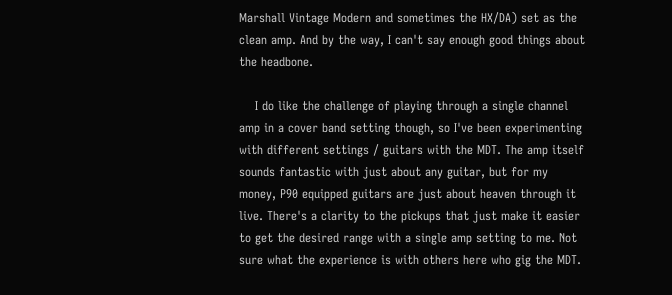Marshall Vintage Modern and sometimes the HX/DA) set as the clean amp. And by the way, I can't say enough good things about the headbone.

    I do like the challenge of playing through a single channel amp in a cover band setting though, so I've been experimenting with different settings / guitars with the MDT. The amp itself sounds fantastic with just about any guitar, but for my money, P90 equipped guitars are just about heaven through it live. There's a clarity to the pickups that just make it easier to get the desired range with a single amp setting to me. Not sure what the experience is with others here who gig the MDT.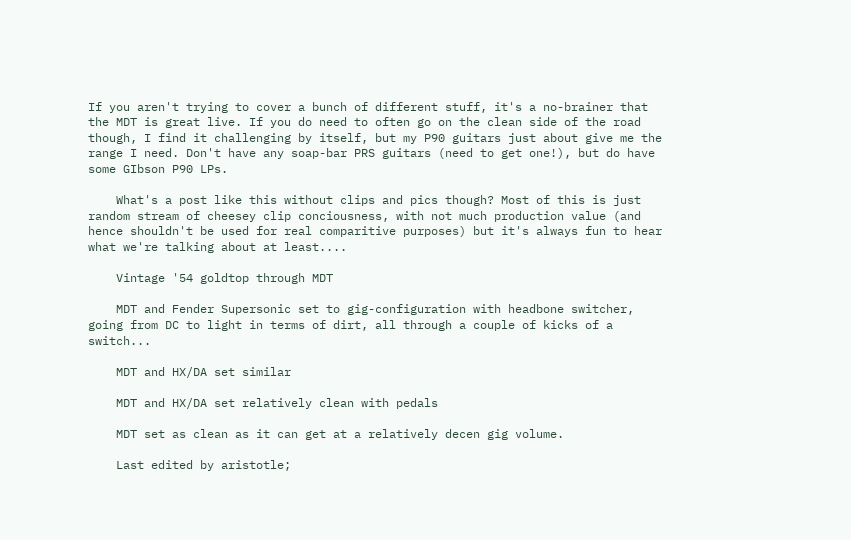If you aren't trying to cover a bunch of different stuff, it's a no-brainer that the MDT is great live. If you do need to often go on the clean side of the road though, I find it challenging by itself, but my P90 guitars just about give me the range I need. Don't have any soap-bar PRS guitars (need to get one!), but do have some GIbson P90 LPs.

    What's a post like this without clips and pics though? Most of this is just random stream of cheesey clip conciousness, with not much production value (and hence shouldn't be used for real comparitive purposes) but it's always fun to hear what we're talking about at least....

    Vintage '54 goldtop through MDT

    MDT and Fender Supersonic set to gig-configuration with headbone switcher, going from DC to light in terms of dirt, all through a couple of kicks of a switch...

    MDT and HX/DA set similar

    MDT and HX/DA set relatively clean with pedals

    MDT set as clean as it can get at a relatively decen gig volume.

    Last edited by aristotle;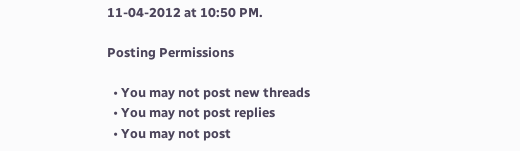11-04-2012 at 10:50 PM.

Posting Permissions

  • You may not post new threads
  • You may not post replies
  • You may not post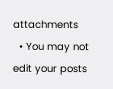attachments
  • You may not edit your posts